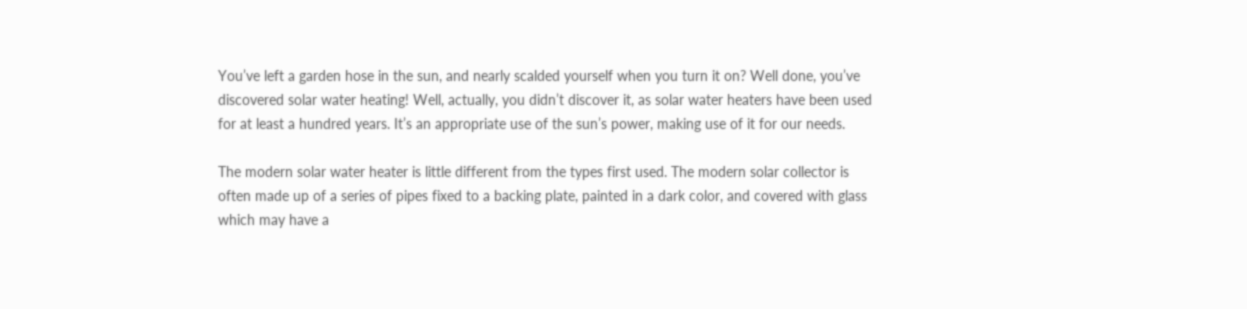You’ve left a garden hose in the sun, and nearly scalded yourself when you turn it on? Well done, you’ve discovered solar water heating! Well, actually, you didn’t discover it, as solar water heaters have been used for at least a hundred years. It’s an appropriate use of the sun’s power, making use of it for our needs.

The modern solar water heater is little different from the types first used. The modern solar collector is often made up of a series of pipes fixed to a backing plate, painted in a dark color, and covered with glass which may have a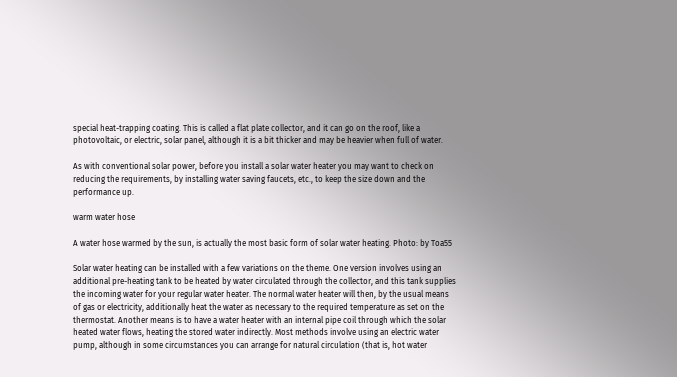special heat-trapping coating. This is called a flat plate collector, and it can go on the roof, like a photovoltaic, or electric, solar panel, although it is a bit thicker and may be heavier when full of water.

As with conventional solar power, before you install a solar water heater you may want to check on reducing the requirements, by installing water saving faucets, etc., to keep the size down and the performance up.

warm water hose

A water hose warmed by the sun, is actually the most basic form of solar water heating. Photo: by Toa55

Solar water heating can be installed with a few variations on the theme. One version involves using an additional pre-heating tank to be heated by water circulated through the collector, and this tank supplies the incoming water for your regular water heater. The normal water heater will then, by the usual means of gas or electricity, additionally heat the water as necessary to the required temperature as set on the thermostat. Another means is to have a water heater with an internal pipe coil through which the solar heated water flows, heating the stored water indirectly. Most methods involve using an electric water pump, although in some circumstances you can arrange for natural circulation (that is, hot water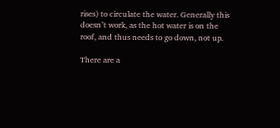rises) to circulate the water. Generally this doesn’t work, as the hot water is on the roof, and thus needs to go down, not up.

There are a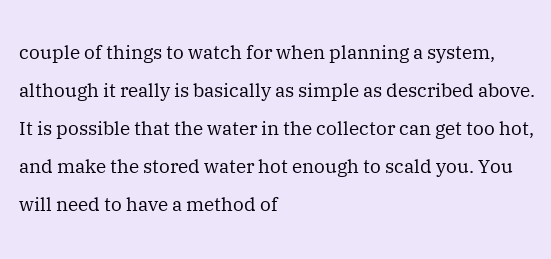couple of things to watch for when planning a system, although it really is basically as simple as described above. It is possible that the water in the collector can get too hot, and make the stored water hot enough to scald you. You will need to have a method of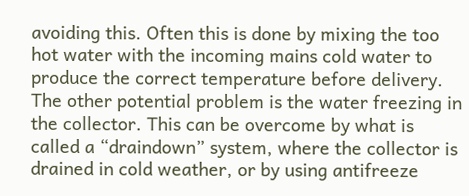avoiding this. Often this is done by mixing the too hot water with the incoming mains cold water to produce the correct temperature before delivery. The other potential problem is the water freezing in the collector. This can be overcome by what is called a “draindown” system, where the collector is drained in cold weather, or by using antifreeze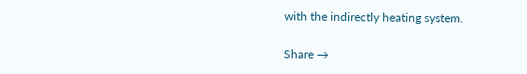with the indirectly heating system.

Share →